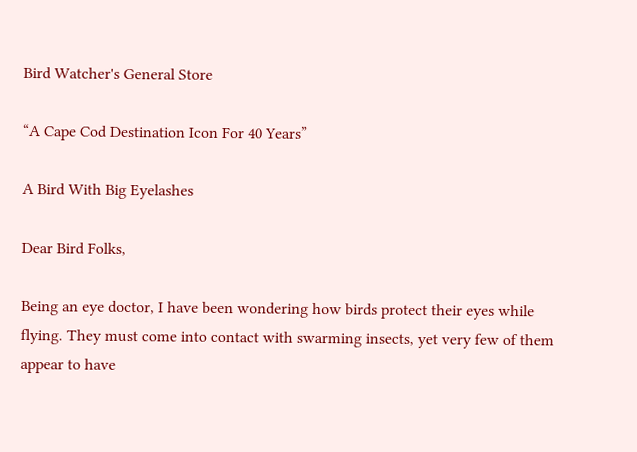Bird Watcher's General Store

“A Cape Cod Destination Icon For 40 Years”

A Bird With Big Eyelashes

Dear Bird Folks,

Being an eye doctor, I have been wondering how birds protect their eyes while flying. They must come into contact with swarming insects, yet very few of them appear to have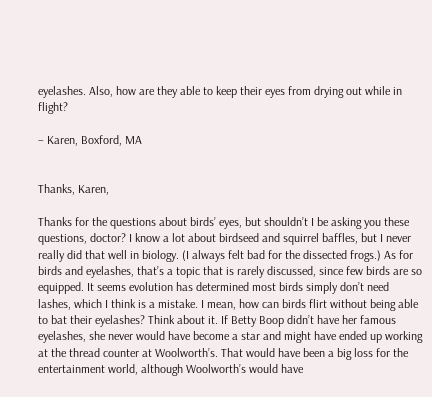eyelashes. Also, how are they able to keep their eyes from drying out while in flight?

– Karen, Boxford, MA


Thanks, Karen,

Thanks for the questions about birds’ eyes, but shouldn’t I be asking you these questions, doctor? I know a lot about birdseed and squirrel baffles, but I never really did that well in biology. (I always felt bad for the dissected frogs.) As for birds and eyelashes, that’s a topic that is rarely discussed, since few birds are so equipped. It seems evolution has determined most birds simply don’t need lashes, which I think is a mistake. I mean, how can birds flirt without being able to bat their eyelashes? Think about it. If Betty Boop didn’t have her famous eyelashes, she never would have become a star and might have ended up working at the thread counter at Woolworth’s. That would have been a big loss for the entertainment world, although Woolworth’s would have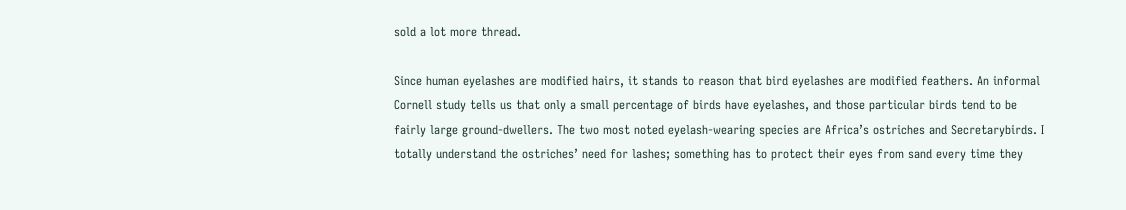sold a lot more thread.

Since human eyelashes are modified hairs, it stands to reason that bird eyelashes are modified feathers. An informal Cornell study tells us that only a small percentage of birds have eyelashes, and those particular birds tend to be fairly large ground-dwellers. The two most noted eyelash-wearing species are Africa’s ostriches and Secretarybirds. I totally understand the ostriches’ need for lashes; something has to protect their eyes from sand every time they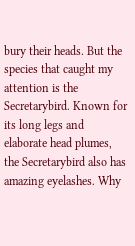bury their heads. But the species that caught my attention is the Secretarybird. Known for its long legs and elaborate head plumes, the Secretarybird also has amazing eyelashes. Why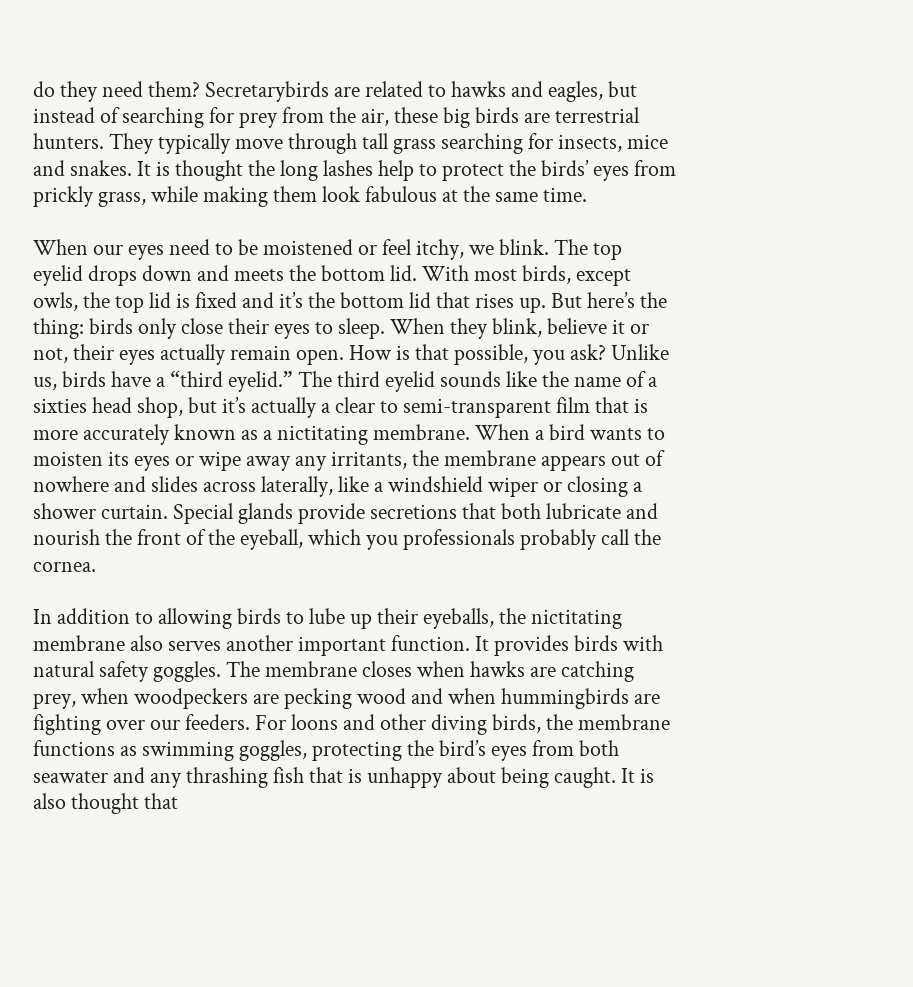do they need them? Secretarybirds are related to hawks and eagles, but instead of searching for prey from the air, these big birds are terrestrial hunters. They typically move through tall grass searching for insects, mice and snakes. It is thought the long lashes help to protect the birds’ eyes from prickly grass, while making them look fabulous at the same time.

When our eyes need to be moistened or feel itchy, we blink. The top eyelid drops down and meets the bottom lid. With most birds, except owls, the top lid is fixed and it’s the bottom lid that rises up. But here’s the thing: birds only close their eyes to sleep. When they blink, believe it or not, their eyes actually remain open. How is that possible, you ask? Unlike us, birds have a “third eyelid.” The third eyelid sounds like the name of a sixties head shop, but it’s actually a clear to semi-transparent film that is more accurately known as a nictitating membrane. When a bird wants to moisten its eyes or wipe away any irritants, the membrane appears out of nowhere and slides across laterally, like a windshield wiper or closing a shower curtain. Special glands provide secretions that both lubricate and nourish the front of the eyeball, which you professionals probably call the cornea.

In addition to allowing birds to lube up their eyeballs, the nictitating membrane also serves another important function. It provides birds with natural safety goggles. The membrane closes when hawks are catching prey, when woodpeckers are pecking wood and when hummingbirds are fighting over our feeders. For loons and other diving birds, the membrane functions as swimming goggles, protecting the bird’s eyes from both seawater and any thrashing fish that is unhappy about being caught. It is also thought that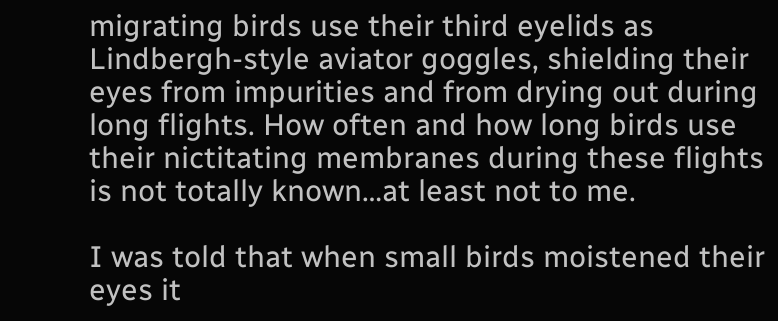migrating birds use their third eyelids as Lindbergh-style aviator goggles, shielding their eyes from impurities and from drying out during long flights. How often and how long birds use their nictitating membranes during these flights is not totally known…at least not to me.

I was told that when small birds moistened their eyes it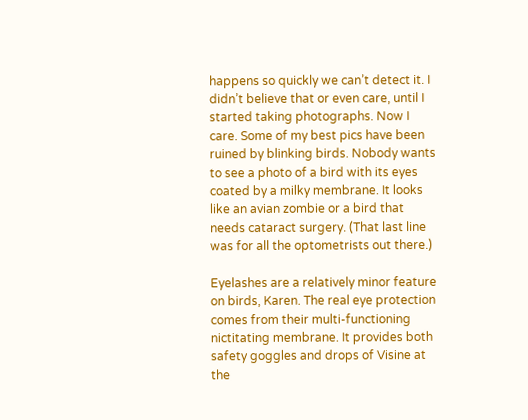happens so quickly we can’t detect it. I didn’t believe that or even care, until I started taking photographs. Now I care. Some of my best pics have been ruined by blinking birds. Nobody wants to see a photo of a bird with its eyes coated by a milky membrane. It looks like an avian zombie or a bird that needs cataract surgery. (That last line was for all the optometrists out there.)

Eyelashes are a relatively minor feature on birds, Karen. The real eye protection comes from their multi-functioning nictitating membrane. It provides both safety goggles and drops of Visine at the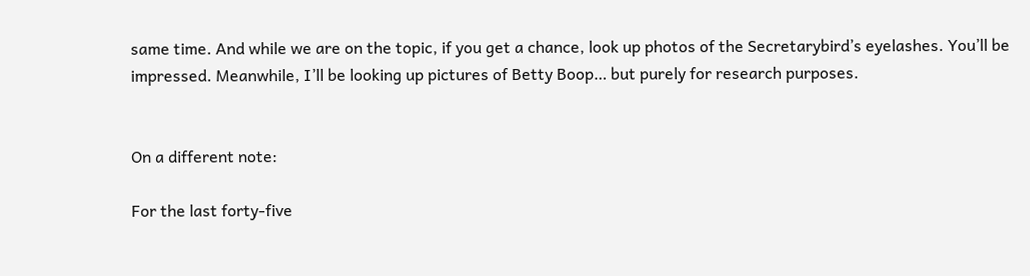same time. And while we are on the topic, if you get a chance, look up photos of the Secretarybird’s eyelashes. You’ll be impressed. Meanwhile, I’ll be looking up pictures of Betty Boop… but purely for research purposes.


On a different note:

For the last forty-five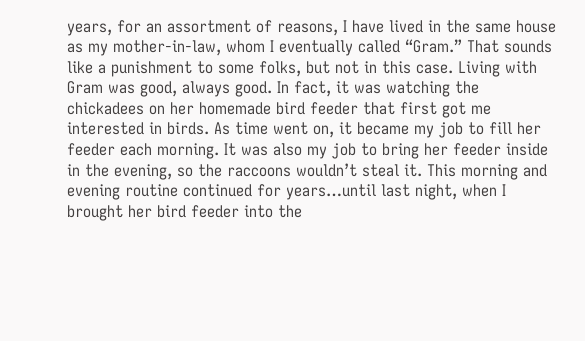years, for an assortment of reasons, I have lived in the same house as my mother-in-law, whom I eventually called “Gram.” That sounds like a punishment to some folks, but not in this case. Living with Gram was good, always good. In fact, it was watching the chickadees on her homemade bird feeder that first got me interested in birds. As time went on, it became my job to fill her feeder each morning. It was also my job to bring her feeder inside in the evening, so the raccoons wouldn’t steal it. This morning and evening routine continued for years…until last night, when I brought her bird feeder into the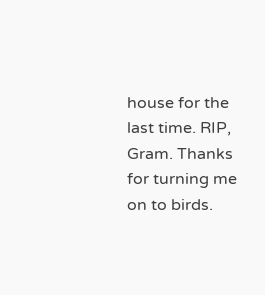house for the last time. RIP, Gram. Thanks for turning me on to birds.